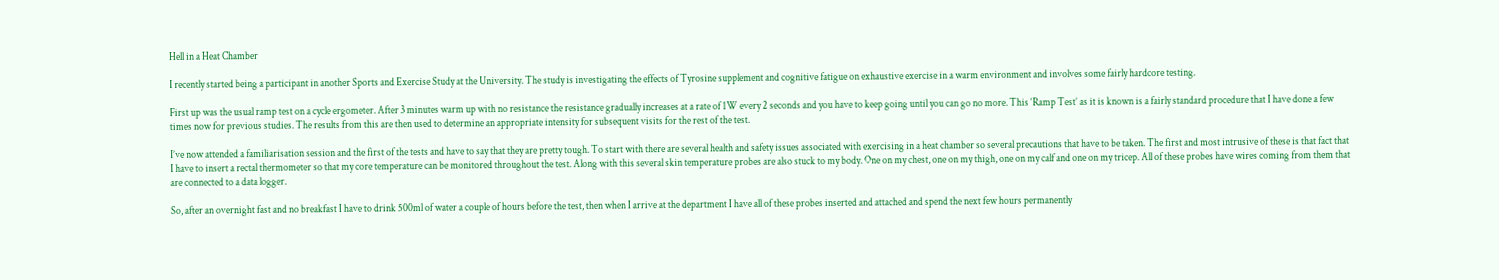Hell in a Heat Chamber

I recently started being a participant in another Sports and Exercise Study at the University. The study is investigating the effects of Tyrosine supplement and cognitive fatigue on exhaustive exercise in a warm environment and involves some fairly hardcore testing.

First up was the usual ramp test on a cycle ergometer. After 3 minutes warm up with no resistance the resistance gradually increases at a rate of 1W every 2 seconds and you have to keep going until you can go no more. This ‘Ramp Test’ as it is known is a fairly standard procedure that I have done a few times now for previous studies. The results from this are then used to determine an appropriate intensity for subsequent visits for the rest of the test.

I’ve now attended a familiarisation session and the first of the tests and have to say that they are pretty tough. To start with there are several health and safety issues associated with exercising in a heat chamber so several precautions that have to be taken. The first and most intrusive of these is that fact that I have to insert a rectal thermometer so that my core temperature can be monitored throughout the test. Along with this several skin temperature probes are also stuck to my body. One on my chest, one on my thigh, one on my calf and one on my tricep. All of these probes have wires coming from them that are connected to a data logger.

So, after an overnight fast and no breakfast I have to drink 500ml of water a couple of hours before the test, then when I arrive at the department I have all of these probes inserted and attached and spend the next few hours permanently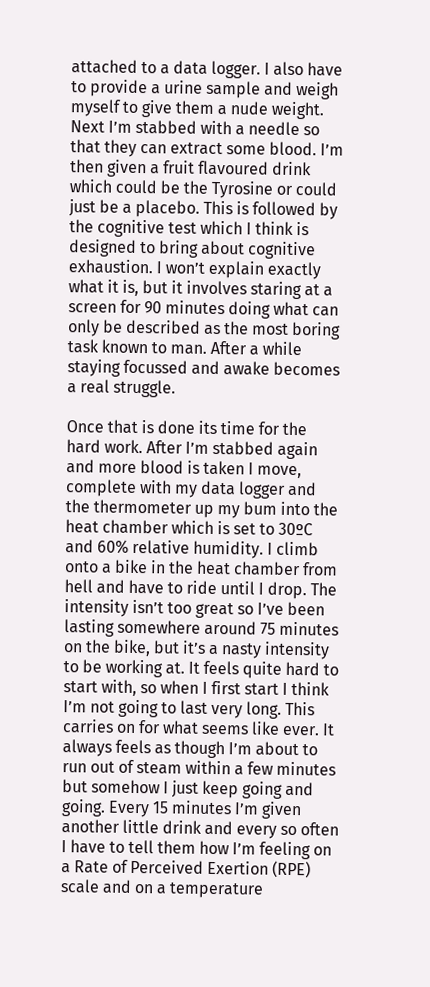attached to a data logger. I also have to provide a urine sample and weigh myself to give them a nude weight. Next I’m stabbed with a needle so that they can extract some blood. I’m then given a fruit flavoured drink which could be the Tyrosine or could just be a placebo. This is followed by the cognitive test which I think is designed to bring about cognitive exhaustion. I won’t explain exactly what it is, but it involves staring at a screen for 90 minutes doing what can only be described as the most boring task known to man. After a while staying focussed and awake becomes a real struggle.

Once that is done its time for the hard work. After I’m stabbed again and more blood is taken I move, complete with my data logger and the thermometer up my bum into the heat chamber which is set to 30ºC and 60% relative humidity. I climb onto a bike in the heat chamber from hell and have to ride until I drop. The intensity isn’t too great so I’ve been lasting somewhere around 75 minutes on the bike, but it’s a nasty intensity to be working at. It feels quite hard to start with, so when I first start I think I’m not going to last very long. This carries on for what seems like ever. It always feels as though I’m about to run out of steam within a few minutes but somehow I just keep going and going. Every 15 minutes I’m given another little drink and every so often I have to tell them how I’m feeling on a Rate of Perceived Exertion (RPE) scale and on a temperature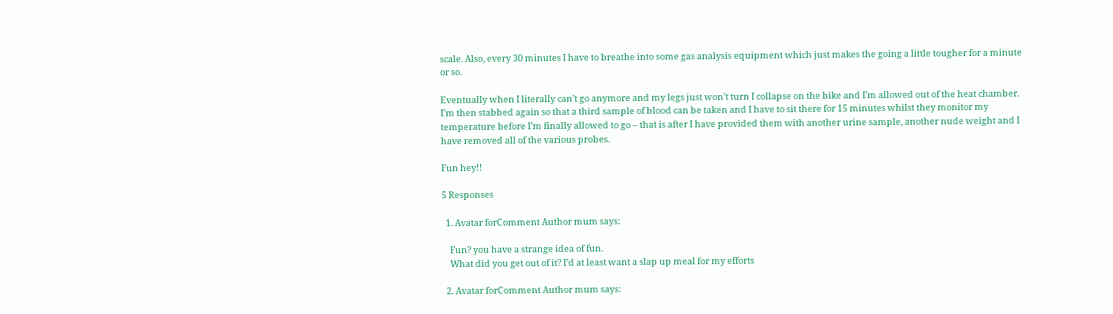scale. Also, every 30 minutes I have to breathe into some gas analysis equipment which just makes the going a little tougher for a minute or so.

Eventually when I literally can’t go anymore and my legs just won’t turn I collapse on the bike and I’m allowed out of the heat chamber. I’m then stabbed again so that a third sample of blood can be taken and I have to sit there for 15 minutes whilst they monitor my temperature before I’m finally allowed to go – that is after I have provided them with another urine sample, another nude weight and I have removed all of the various probes.

Fun hey!!

5 Responses

  1. Avatar forComment Author mum says:

    Fun? you have a strange idea of fun.
    What did you get out of it? I’d at least want a slap up meal for my efforts

  2. Avatar forComment Author mum says: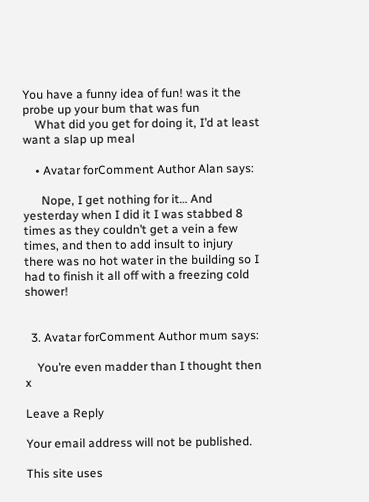You have a funny idea of fun! was it the probe up your bum that was fun
    What did you get for doing it, I’d at least want a slap up meal

    • Avatar forComment Author Alan says:

      Nope, I get nothing for it… And yesterday when I did it I was stabbed 8 times as they couldn’t get a vein a few times, and then to add insult to injury there was no hot water in the building so I had to finish it all off with a freezing cold shower!


  3. Avatar forComment Author mum says:

    You’re even madder than I thought then x

Leave a Reply

Your email address will not be published.

This site uses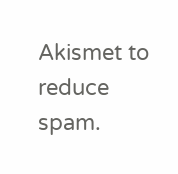Akismet to reduce spam.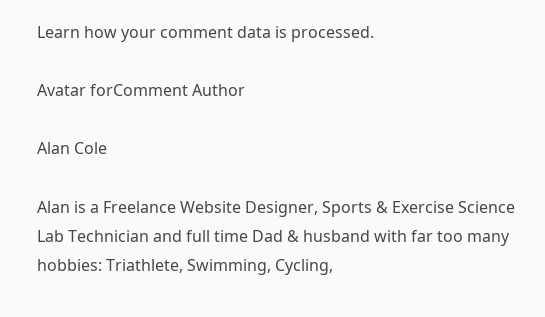Learn how your comment data is processed.

Avatar forComment Author

Alan Cole

Alan is a Freelance Website Designer, Sports & Exercise Science Lab Technician and full time Dad & husband with far too many hobbies: Triathlete, Swimming, Cycling,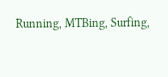Running, MTBing, Surfing,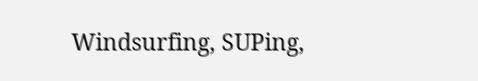Windsurfing, SUPing,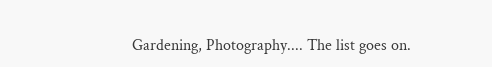Gardening, Photography.... The list goes on.